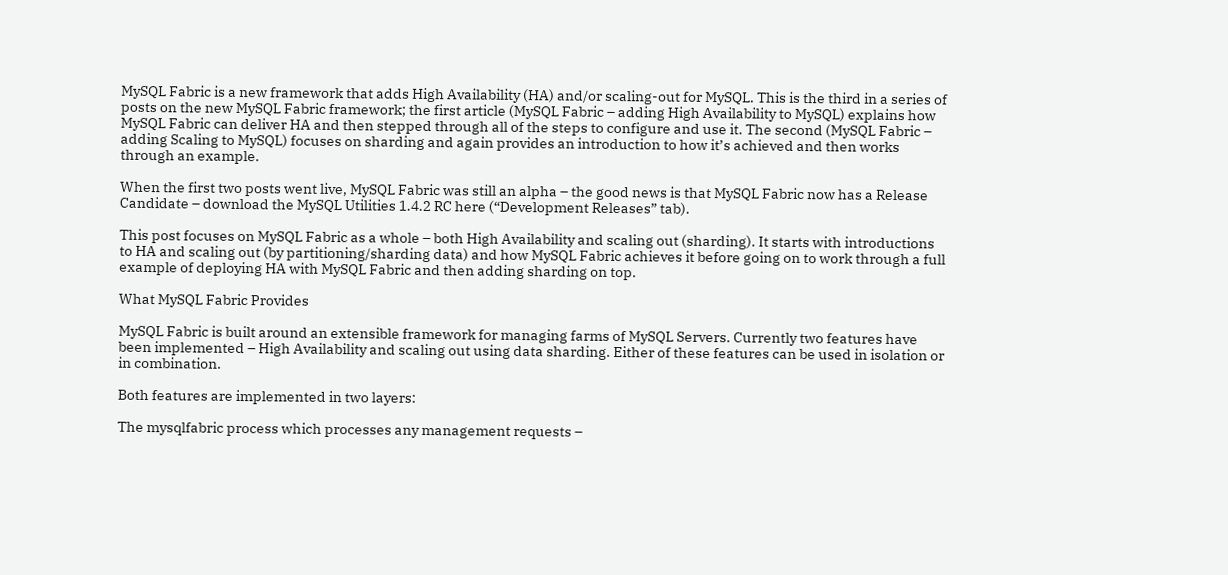MySQL Fabric is a new framework that adds High Availability (HA) and/or scaling-out for MySQL. This is the third in a series of posts on the new MySQL Fabric framework; the first article (MySQL Fabric – adding High Availability to MySQL) explains how MySQL Fabric can deliver HA and then stepped through all of the steps to configure and use it. The second (MySQL Fabric – adding Scaling to MySQL) focuses on sharding and again provides an introduction to how it’s achieved and then works through an example.

When the first two posts went live, MySQL Fabric was still an alpha – the good news is that MySQL Fabric now has a Release Candidate – download the MySQL Utilities 1.4.2 RC here (“Development Releases” tab).

This post focuses on MySQL Fabric as a whole – both High Availability and scaling out (sharding). It starts with introductions to HA and scaling out (by partitioning/sharding data) and how MySQL Fabric achieves it before going on to work through a full example of deploying HA with MySQL Fabric and then adding sharding on top.

What MySQL Fabric Provides

MySQL Fabric is built around an extensible framework for managing farms of MySQL Servers. Currently two features have been implemented – High Availability and scaling out using data sharding. Either of these features can be used in isolation or in combination.

Both features are implemented in two layers:

The mysqlfabric process which processes any management requests –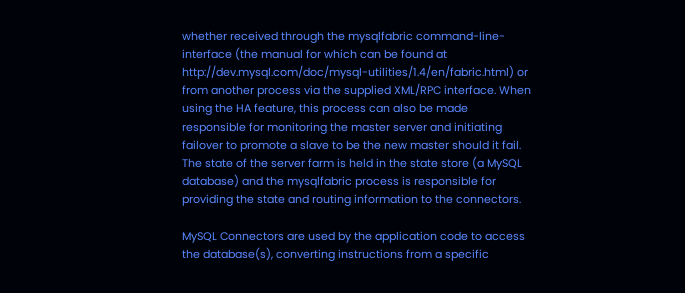whether received through the mysqlfabric command-line-interface (the manual for which can be found at http://dev.mysql.com/doc/mysql-utilities/1.4/en/fabric.html) or from another process via the supplied XML/RPC interface. When using the HA feature, this process can also be made responsible for monitoring the master server and initiating failover to promote a slave to be the new master should it fail. The state of the server farm is held in the state store (a MySQL database) and the mysqlfabric process is responsible for providing the state and routing information to the connectors.

MySQL Connectors are used by the application code to access the database(s), converting instructions from a specific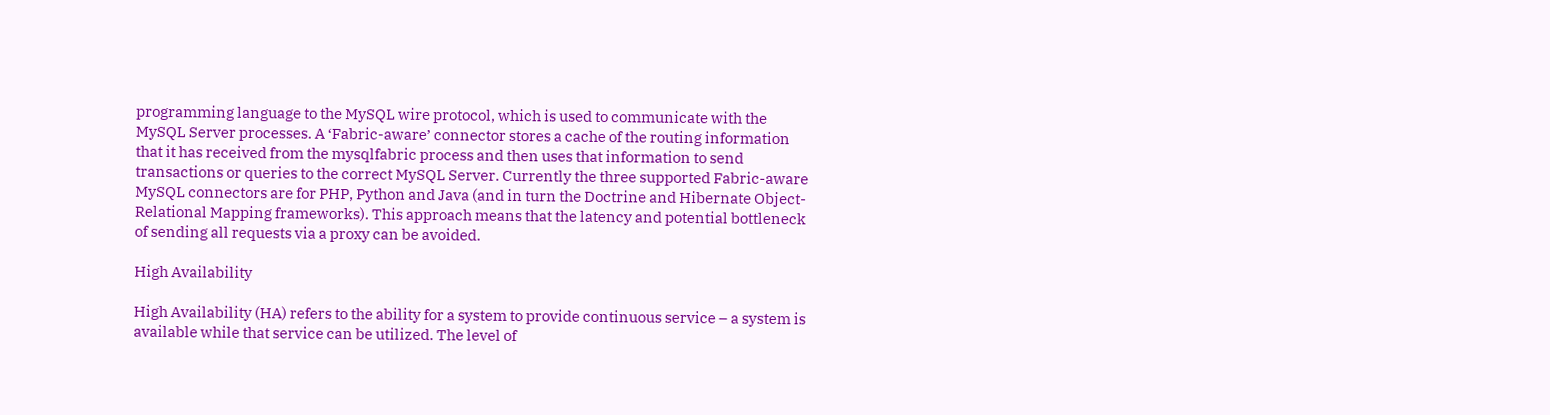programming language to the MySQL wire protocol, which is used to communicate with the MySQL Server processes. A ‘Fabric-aware’ connector stores a cache of the routing information that it has received from the mysqlfabric process and then uses that information to send transactions or queries to the correct MySQL Server. Currently the three supported Fabric-aware MySQL connectors are for PHP, Python and Java (and in turn the Doctrine and Hibernate Object-Relational Mapping frameworks). This approach means that the latency and potential bottleneck of sending all requests via a proxy can be avoided.

High Availability

High Availability (HA) refers to the ability for a system to provide continuous service – a system is available while that service can be utilized. The level of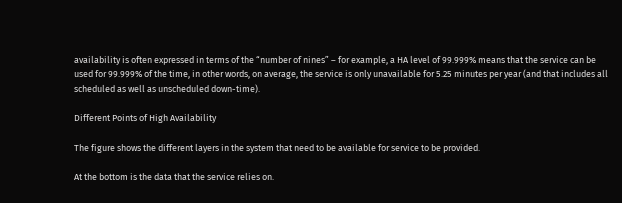availability is often expressed in terms of the “number of nines” – for example, a HA level of 99.999% means that the service can be used for 99.999% of the time, in other words, on average, the service is only unavailable for 5.25 minutes per year (and that includes all scheduled as well as unscheduled down-time).

Different Points of High Availability

The figure shows the different layers in the system that need to be available for service to be provided.

At the bottom is the data that the service relies on.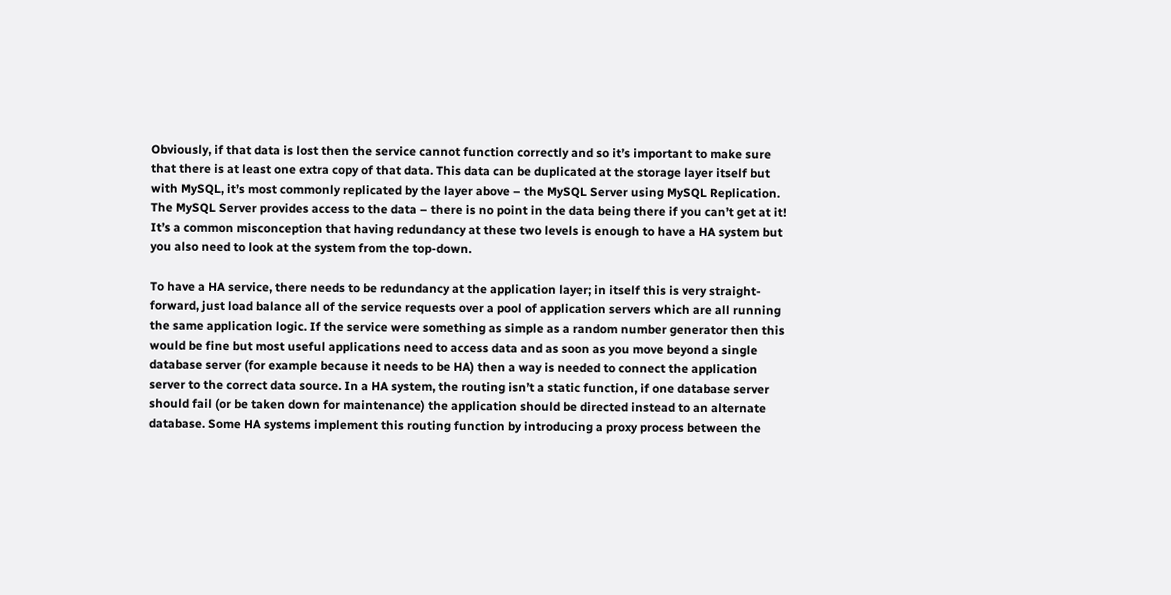Obviously, if that data is lost then the service cannot function correctly and so it’s important to make sure that there is at least one extra copy of that data. This data can be duplicated at the storage layer itself but with MySQL, it’s most commonly replicated by the layer above – the MySQL Server using MySQL Replication. The MySQL Server provides access to the data – there is no point in the data being there if you can’t get at it! It’s a common misconception that having redundancy at these two levels is enough to have a HA system but you also need to look at the system from the top-down.

To have a HA service, there needs to be redundancy at the application layer; in itself this is very straight-forward, just load balance all of the service requests over a pool of application servers which are all running the same application logic. If the service were something as simple as a random number generator then this would be fine but most useful applications need to access data and as soon as you move beyond a single database server (for example because it needs to be HA) then a way is needed to connect the application server to the correct data source. In a HA system, the routing isn’t a static function, if one database server should fail (or be taken down for maintenance) the application should be directed instead to an alternate database. Some HA systems implement this routing function by introducing a proxy process between the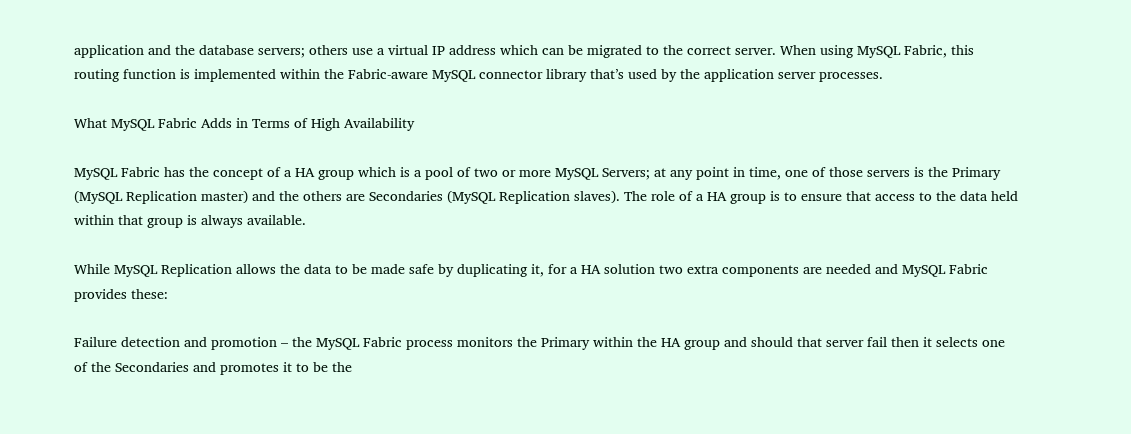application and the database servers; others use a virtual IP address which can be migrated to the correct server. When using MySQL Fabric, this routing function is implemented within the Fabric-aware MySQL connector library that’s used by the application server processes.

What MySQL Fabric Adds in Terms of High Availability

MySQL Fabric has the concept of a HA group which is a pool of two or more MySQL Servers; at any point in time, one of those servers is the Primary (MySQL Replication master) and the others are Secondaries (MySQL Replication slaves). The role of a HA group is to ensure that access to the data held within that group is always available.

While MySQL Replication allows the data to be made safe by duplicating it, for a HA solution two extra components are needed and MySQL Fabric provides these:

Failure detection and promotion – the MySQL Fabric process monitors the Primary within the HA group and should that server fail then it selects one of the Secondaries and promotes it to be the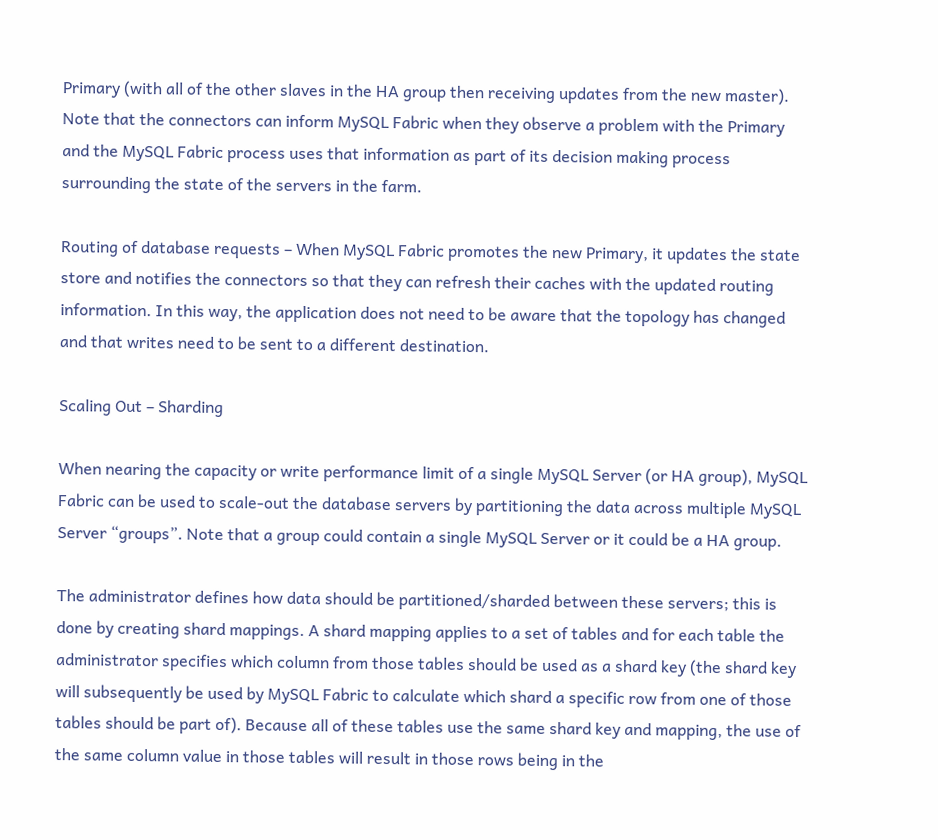Primary (with all of the other slaves in the HA group then receiving updates from the new master). Note that the connectors can inform MySQL Fabric when they observe a problem with the Primary and the MySQL Fabric process uses that information as part of its decision making process surrounding the state of the servers in the farm.

Routing of database requests – When MySQL Fabric promotes the new Primary, it updates the state store and notifies the connectors so that they can refresh their caches with the updated routing information. In this way, the application does not need to be aware that the topology has changed and that writes need to be sent to a different destination.

Scaling Out – Sharding

When nearing the capacity or write performance limit of a single MySQL Server (or HA group), MySQL Fabric can be used to scale-out the database servers by partitioning the data across multiple MySQL Server “groups”. Note that a group could contain a single MySQL Server or it could be a HA group.

The administrator defines how data should be partitioned/sharded between these servers; this is done by creating shard mappings. A shard mapping applies to a set of tables and for each table the administrator specifies which column from those tables should be used as a shard key (the shard key will subsequently be used by MySQL Fabric to calculate which shard a specific row from one of those tables should be part of). Because all of these tables use the same shard key and mapping, the use of the same column value in those tables will result in those rows being in the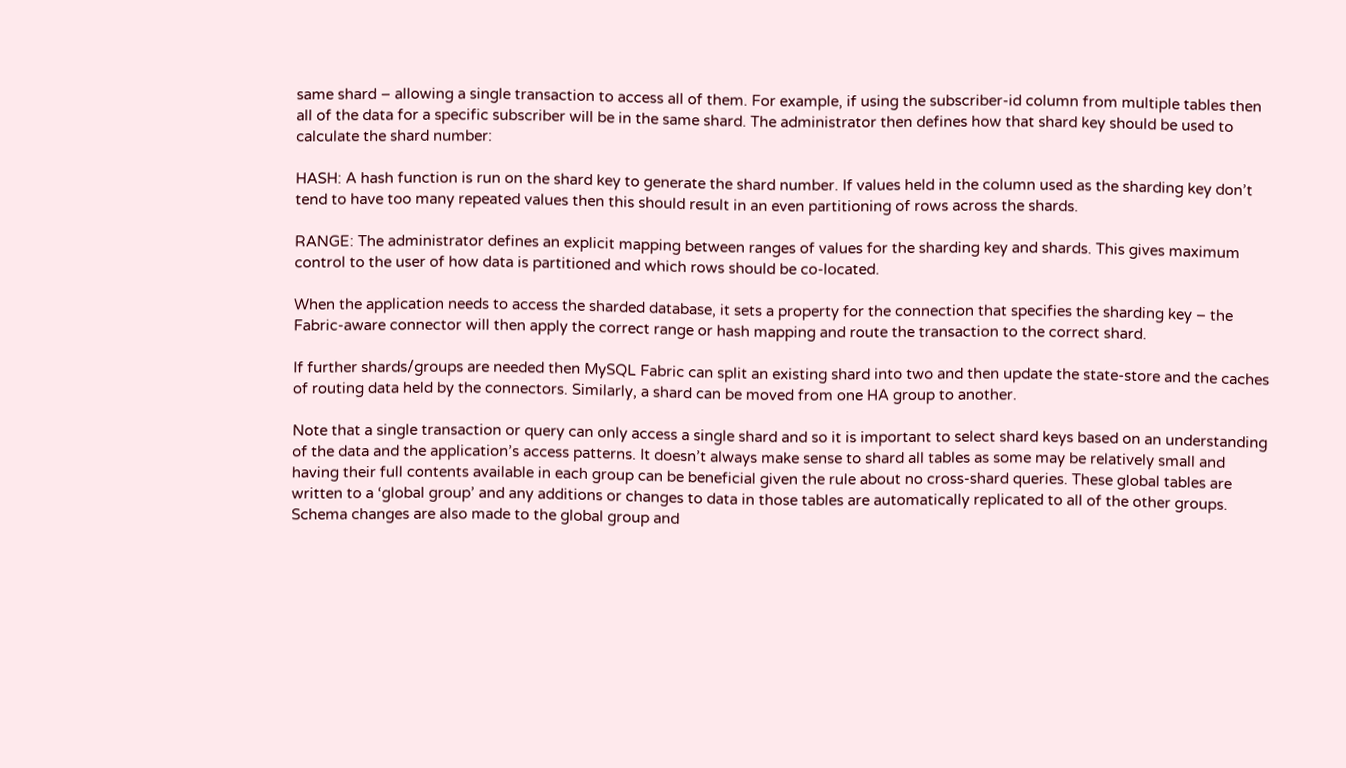same shard – allowing a single transaction to access all of them. For example, if using the subscriber-id column from multiple tables then all of the data for a specific subscriber will be in the same shard. The administrator then defines how that shard key should be used to calculate the shard number:

HASH: A hash function is run on the shard key to generate the shard number. If values held in the column used as the sharding key don’t tend to have too many repeated values then this should result in an even partitioning of rows across the shards.

RANGE: The administrator defines an explicit mapping between ranges of values for the sharding key and shards. This gives maximum control to the user of how data is partitioned and which rows should be co-located.

When the application needs to access the sharded database, it sets a property for the connection that specifies the sharding key – the Fabric-aware connector will then apply the correct range or hash mapping and route the transaction to the correct shard.

If further shards/groups are needed then MySQL Fabric can split an existing shard into two and then update the state-store and the caches of routing data held by the connectors. Similarly, a shard can be moved from one HA group to another.

Note that a single transaction or query can only access a single shard and so it is important to select shard keys based on an understanding of the data and the application’s access patterns. It doesn’t always make sense to shard all tables as some may be relatively small and having their full contents available in each group can be beneficial given the rule about no cross-shard queries. These global tables are written to a ‘global group’ and any additions or changes to data in those tables are automatically replicated to all of the other groups. Schema changes are also made to the global group and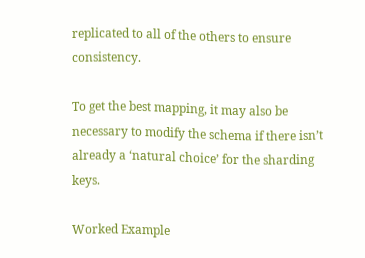replicated to all of the others to ensure consistency.

To get the best mapping, it may also be necessary to modify the schema if there isn’t already a ‘natural choice’ for the sharding keys.

Worked Example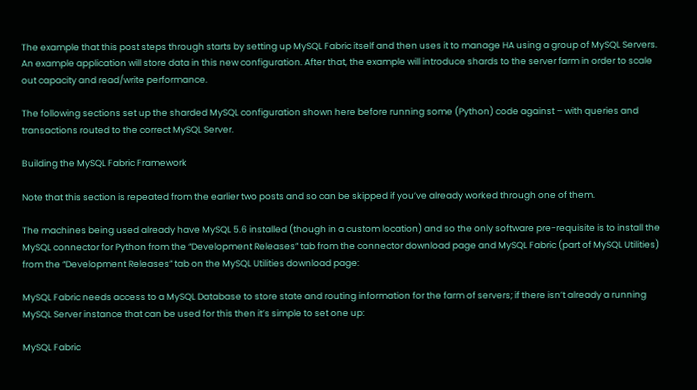The example that this post steps through starts by setting up MySQL Fabric itself and then uses it to manage HA using a group of MySQL Servers. An example application will store data in this new configuration. After that, the example will introduce shards to the server farm in order to scale out capacity and read/write performance.

The following sections set up the sharded MySQL configuration shown here before running some (Python) code against – with queries and transactions routed to the correct MySQL Server.

Building the MySQL Fabric Framework

Note that this section is repeated from the earlier two posts and so can be skipped if you’ve already worked through one of them.

The machines being used already have MySQL 5.6 installed (though in a custom location) and so the only software pre-requisite is to install the MySQL connector for Python from the “Development Releases” tab from the connector download page and MySQL Fabric (part of MySQL Utilities) from the “Development Releases” tab on the MySQL Utilities download page:

MySQL Fabric needs access to a MySQL Database to store state and routing information for the farm of servers; if there isn’t already a running MySQL Server instance that can be used for this then it’s simple to set one up:

MySQL Fabric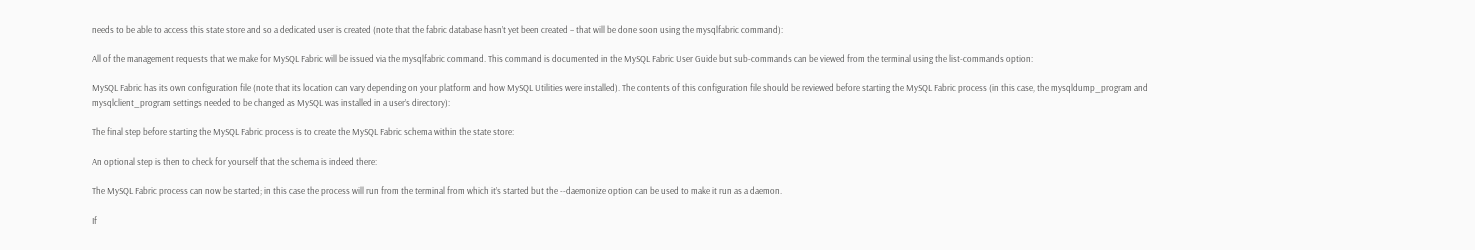needs to be able to access this state store and so a dedicated user is created (note that the fabric database hasn’t yet been created – that will be done soon using the mysqlfabric command):

All of the management requests that we make for MySQL Fabric will be issued via the mysqlfabric command. This command is documented in the MySQL Fabric User Guide but sub-commands can be viewed from the terminal using the list-commands option:

MySQL Fabric has its own configuration file (note that its location can vary depending on your platform and how MySQL Utilities were installed). The contents of this configuration file should be reviewed before starting the MySQL Fabric process (in this case, the mysqldump_program and mysqlclient_program settings needed to be changed as MySQL was installed in a user’s directory):

The final step before starting the MySQL Fabric process is to create the MySQL Fabric schema within the state store:

An optional step is then to check for yourself that the schema is indeed there:

The MySQL Fabric process can now be started; in this case the process will run from the terminal from which it’s started but the --daemonize option can be used to make it run as a daemon.

If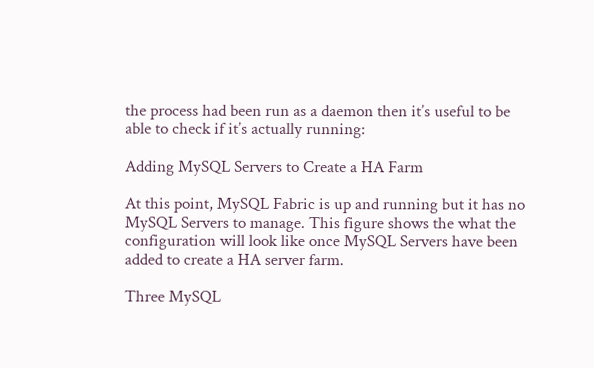the process had been run as a daemon then it’s useful to be able to check if it’s actually running:

Adding MySQL Servers to Create a HA Farm

At this point, MySQL Fabric is up and running but it has no MySQL Servers to manage. This figure shows the what the configuration will look like once MySQL Servers have been added to create a HA server farm.

Three MySQL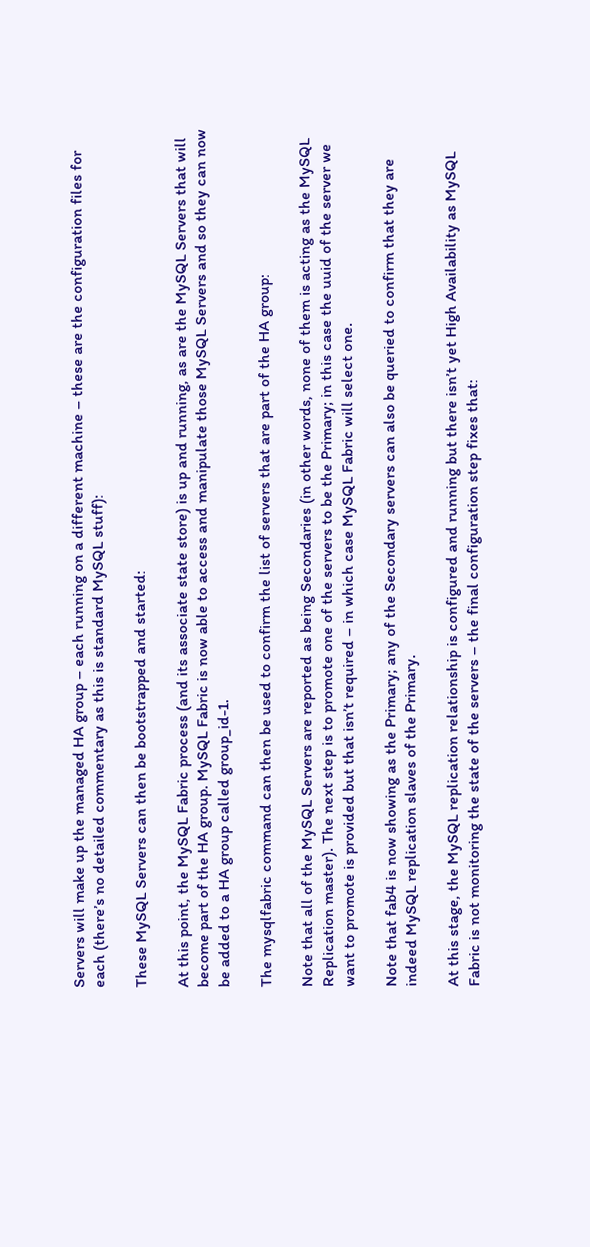Servers will make up the managed HA group – each running on a different machine – these are the configuration files for each (there’s no detailed commentary as this is standard MySQL stuff):

These MySQL Servers can then be bootstrapped and started:

At this point, the MySQL Fabric process (and its associate state store) is up and running, as are the MySQL Servers that will become part of the HA group. MySQL Fabric is now able to access and manipulate those MySQL Servers and so they can now be added to a HA group called group_id-1.

The mysqlfabric command can then be used to confirm the list of servers that are part of the HA group:

Note that all of the MySQL Servers are reported as being Secondaries (in other words, none of them is acting as the MySQL Replication master). The next step is to promote one of the servers to be the Primary; in this case the uuid of the server we want to promote is provided but that isn’t required – in which case MySQL Fabric will select one.

Note that fab4 is now showing as the Primary; any of the Secondary servers can also be queried to confirm that they are indeed MySQL replication slaves of the Primary.

At this stage, the MySQL replication relationship is configured and running but there isn’t yet High Availability as MySQL Fabric is not monitoring the state of the servers – the final configuration step fixes that: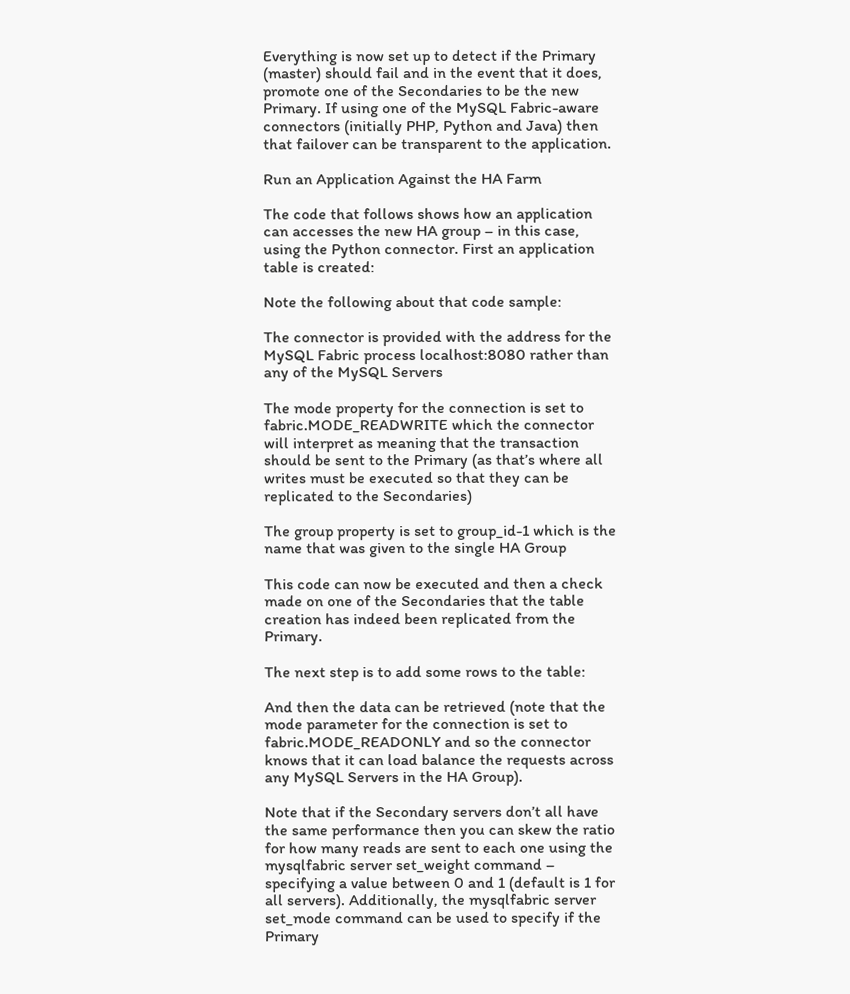Everything is now set up to detect if the Primary (master) should fail and in the event that it does, promote one of the Secondaries to be the new Primary. If using one of the MySQL Fabric-aware connectors (initially PHP, Python and Java) then that failover can be transparent to the application.

Run an Application Against the HA Farm

The code that follows shows how an application can accesses the new HA group – in this case, using the Python connector. First an application table is created:

Note the following about that code sample:

The connector is provided with the address for the MySQL Fabric process localhost:8080 rather than any of the MySQL Servers

The mode property for the connection is set to fabric.MODE_READWRITE which the connector will interpret as meaning that the transaction should be sent to the Primary (as that’s where all writes must be executed so that they can be replicated to the Secondaries)

The group property is set to group_id-1 which is the name that was given to the single HA Group

This code can now be executed and then a check made on one of the Secondaries that the table creation has indeed been replicated from the Primary.

The next step is to add some rows to the table:

And then the data can be retrieved (note that the mode parameter for the connection is set to fabric.MODE_READONLY and so the connector knows that it can load balance the requests across any MySQL Servers in the HA Group).

Note that if the Secondary servers don’t all have the same performance then you can skew the ratio for how many reads are sent to each one using the mysqlfabric server set_weight command – specifying a value between 0 and 1 (default is 1 for all servers). Additionally, the mysqlfabric server set_mode command can be used to specify if the Primary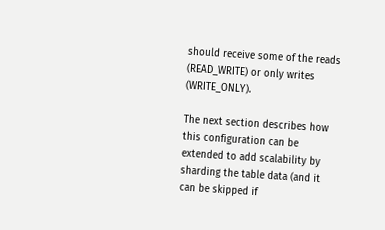should receive some of the reads (READ_WRITE) or only writes (WRITE_ONLY).

The next section describes how this configuration can be extended to add scalability by sharding the table data (and it can be skipped if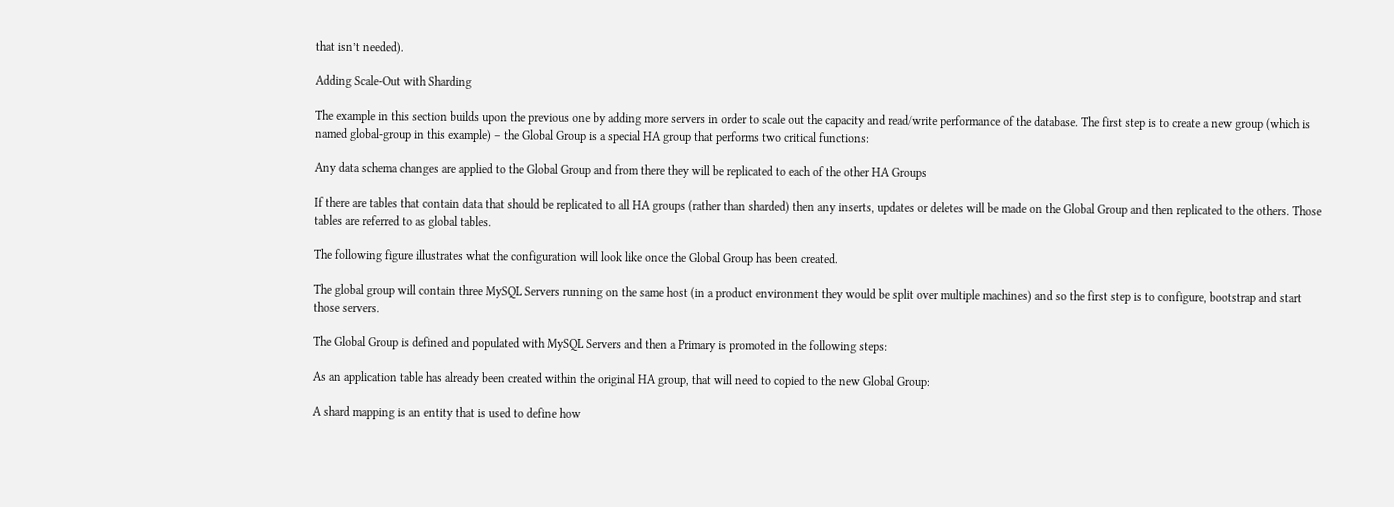that isn’t needed).

Adding Scale-Out with Sharding

The example in this section builds upon the previous one by adding more servers in order to scale out the capacity and read/write performance of the database. The first step is to create a new group (which is named global-group in this example) – the Global Group is a special HA group that performs two critical functions:

Any data schema changes are applied to the Global Group and from there they will be replicated to each of the other HA Groups

If there are tables that contain data that should be replicated to all HA groups (rather than sharded) then any inserts, updates or deletes will be made on the Global Group and then replicated to the others. Those tables are referred to as global tables.

The following figure illustrates what the configuration will look like once the Global Group has been created.

The global group will contain three MySQL Servers running on the same host (in a product environment they would be split over multiple machines) and so the first step is to configure, bootstrap and start those servers.

The Global Group is defined and populated with MySQL Servers and then a Primary is promoted in the following steps:

As an application table has already been created within the original HA group, that will need to copied to the new Global Group:

A shard mapping is an entity that is used to define how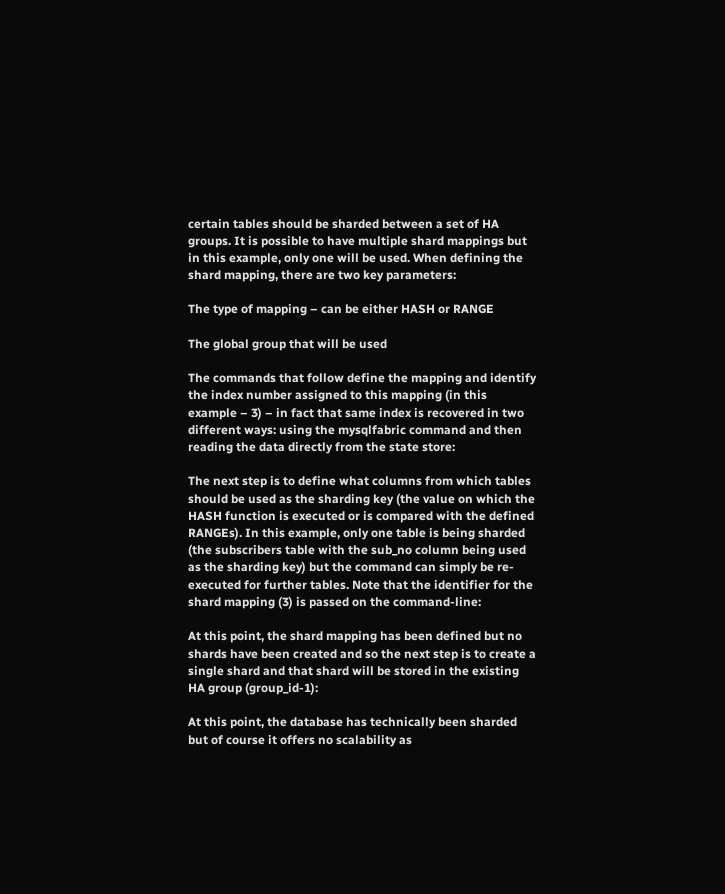certain tables should be sharded between a set of HA groups. It is possible to have multiple shard mappings but in this example, only one will be used. When defining the shard mapping, there are two key parameters:

The type of mapping – can be either HASH or RANGE

The global group that will be used

The commands that follow define the mapping and identify the index number assigned to this mapping (in this example – 3) – in fact that same index is recovered in two different ways: using the mysqlfabric command and then reading the data directly from the state store:

The next step is to define what columns from which tables should be used as the sharding key (the value on which the HASH function is executed or is compared with the defined RANGEs). In this example, only one table is being sharded (the subscribers table with the sub_no column being used as the sharding key) but the command can simply be re-executed for further tables. Note that the identifier for the shard mapping (3) is passed on the command-line:

At this point, the shard mapping has been defined but no shards have been created and so the next step is to create a single shard and that shard will be stored in the existing HA group (group_id-1):

At this point, the database has technically been sharded but of course it offers no scalability as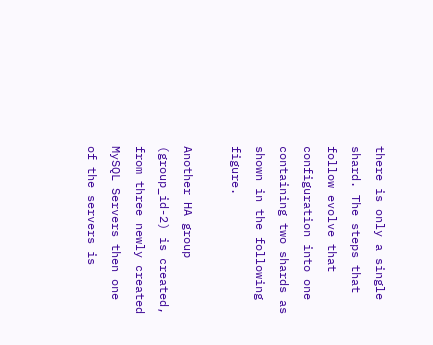there is only a single shard. The steps that follow evolve that configuration into one containing two shards as shown in the following figure.

Another HA group (group_id-2) is created, from three newly created MySQL Servers then one of the servers is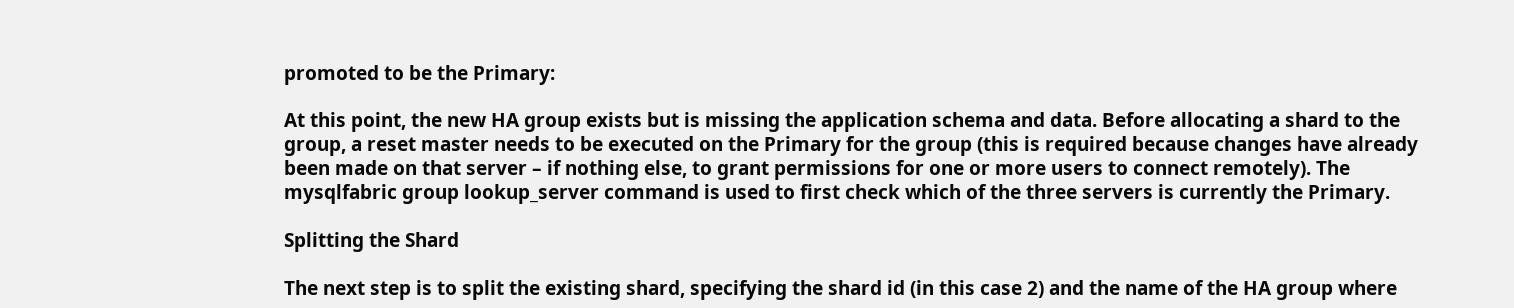promoted to be the Primary:

At this point, the new HA group exists but is missing the application schema and data. Before allocating a shard to the group, a reset master needs to be executed on the Primary for the group (this is required because changes have already been made on that server – if nothing else, to grant permissions for one or more users to connect remotely). The mysqlfabric group lookup_server command is used to first check which of the three servers is currently the Primary.

Splitting the Shard

The next step is to split the existing shard, specifying the shard id (in this case 2) and the name of the HA group where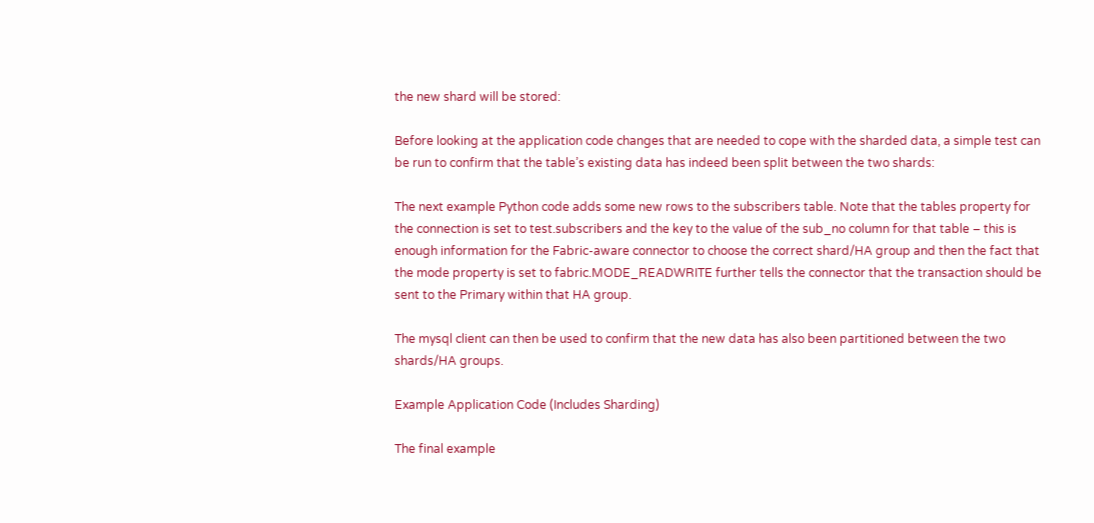the new shard will be stored:

Before looking at the application code changes that are needed to cope with the sharded data, a simple test can be run to confirm that the table’s existing data has indeed been split between the two shards:

The next example Python code adds some new rows to the subscribers table. Note that the tables property for the connection is set to test.subscribers and the key to the value of the sub_no column for that table – this is enough information for the Fabric-aware connector to choose the correct shard/HA group and then the fact that the mode property is set to fabric.MODE_READWRITE further tells the connector that the transaction should be sent to the Primary within that HA group.

The mysql client can then be used to confirm that the new data has also been partitioned between the two shards/HA groups.

Example Application Code (Includes Sharding)

The final example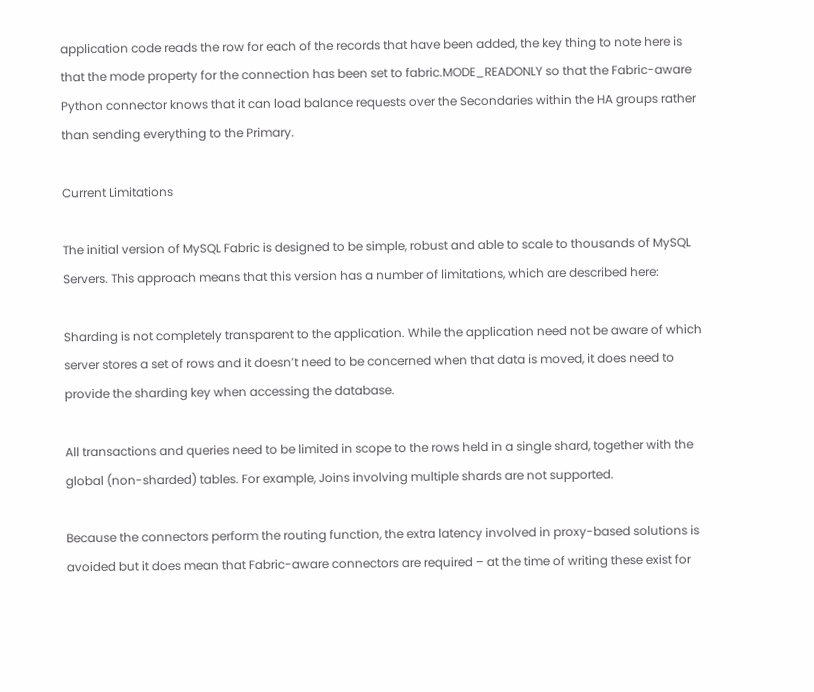application code reads the row for each of the records that have been added, the key thing to note here is that the mode property for the connection has been set to fabric.MODE_READONLY so that the Fabric-aware Python connector knows that it can load balance requests over the Secondaries within the HA groups rather than sending everything to the Primary.

Current Limitations

The initial version of MySQL Fabric is designed to be simple, robust and able to scale to thousands of MySQL Servers. This approach means that this version has a number of limitations, which are described here:

Sharding is not completely transparent to the application. While the application need not be aware of which server stores a set of rows and it doesn’t need to be concerned when that data is moved, it does need to provide the sharding key when accessing the database.

All transactions and queries need to be limited in scope to the rows held in a single shard, together with the global (non-sharded) tables. For example, Joins involving multiple shards are not supported.

Because the connectors perform the routing function, the extra latency involved in proxy-based solutions is avoided but it does mean that Fabric-aware connectors are required – at the time of writing these exist for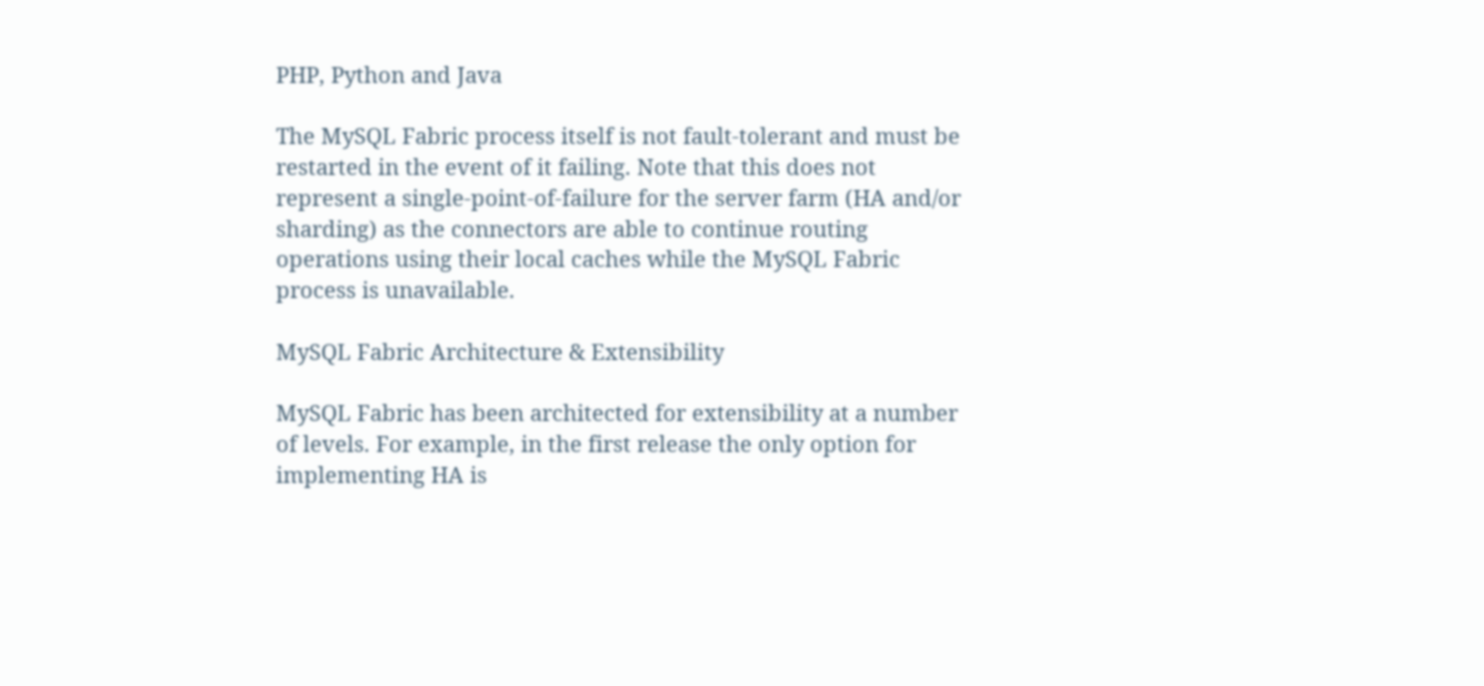PHP, Python and Java

The MySQL Fabric process itself is not fault-tolerant and must be restarted in the event of it failing. Note that this does not represent a single-point-of-failure for the server farm (HA and/or sharding) as the connectors are able to continue routing operations using their local caches while the MySQL Fabric process is unavailable.

MySQL Fabric Architecture & Extensibility

MySQL Fabric has been architected for extensibility at a number of levels. For example, in the first release the only option for implementing HA is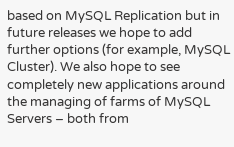based on MySQL Replication but in future releases we hope to add further options (for example, MySQL Cluster). We also hope to see completely new applications around the managing of farms of MySQL Servers – both from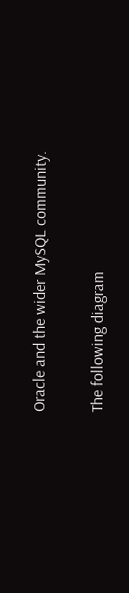Oracle and the wider MySQL community.

The following diagram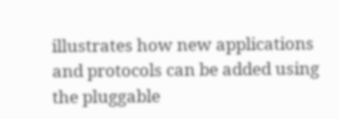illustrates how new applications and protocols can be added using the pluggable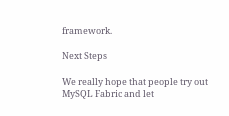framework.

Next Steps

We really hope that people try out MySQL Fabric and let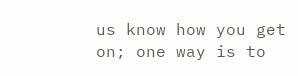us know how you get on; one way is to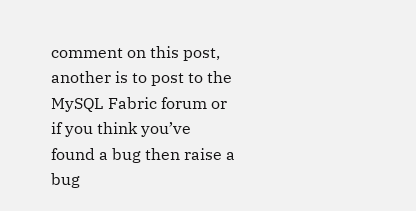comment on this post, another is to post to the MySQL Fabric forum or if you think you’ve found a bug then raise a bug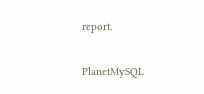report.

PlanetMySQL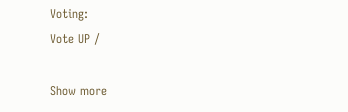Voting:
Vote UP /

Show more